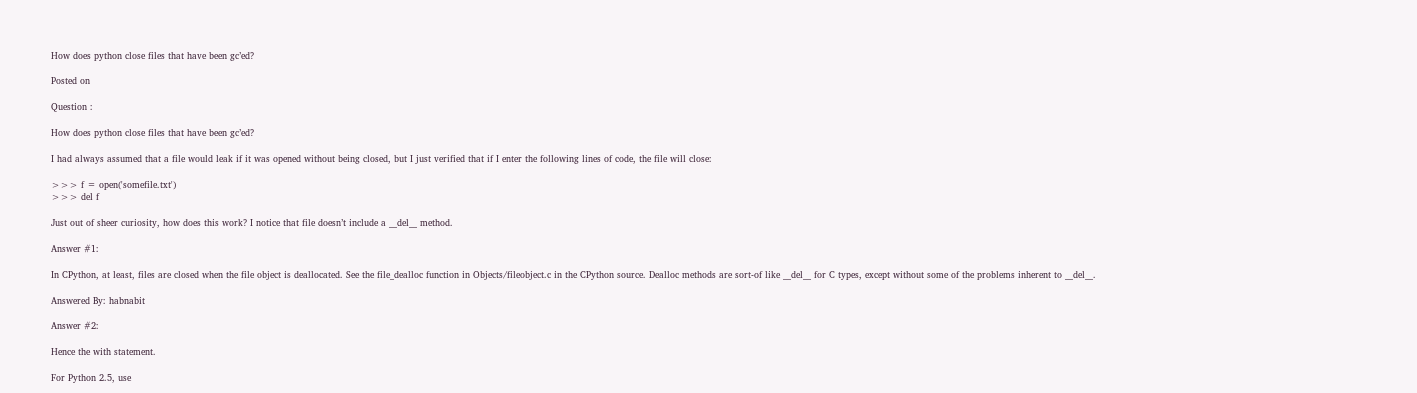How does python close files that have been gc’ed?

Posted on

Question :

How does python close files that have been gc’ed?

I had always assumed that a file would leak if it was opened without being closed, but I just verified that if I enter the following lines of code, the file will close:

>>> f = open('somefile.txt')
>>> del f

Just out of sheer curiosity, how does this work? I notice that file doesn’t include a __del__ method.

Answer #1:

In CPython, at least, files are closed when the file object is deallocated. See the file_dealloc function in Objects/fileobject.c in the CPython source. Dealloc methods are sort-of like __del__ for C types, except without some of the problems inherent to __del__.

Answered By: habnabit

Answer #2:

Hence the with statement.

For Python 2.5, use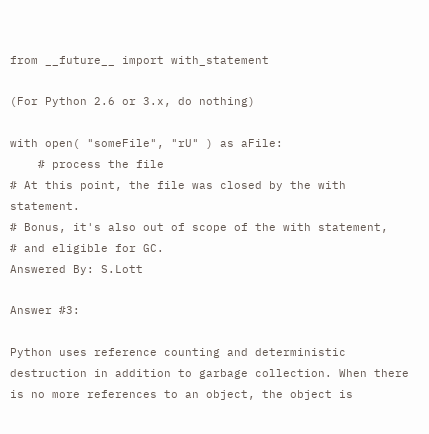from __future__ import with_statement

(For Python 2.6 or 3.x, do nothing)

with open( "someFile", "rU" ) as aFile:
    # process the file
# At this point, the file was closed by the with statement.
# Bonus, it's also out of scope of the with statement,
# and eligible for GC.
Answered By: S.Lott

Answer #3:

Python uses reference counting and deterministic destruction in addition to garbage collection. When there is no more references to an object, the object is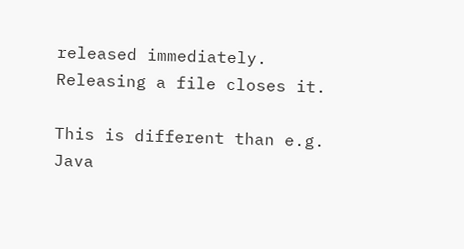released immediately. Releasing a file closes it.

This is different than e.g. Java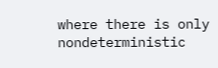where there is only nondeterministic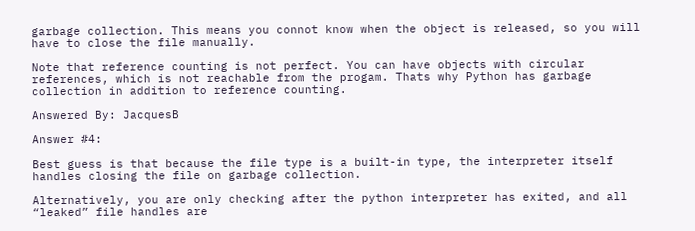garbage collection. This means you connot know when the object is released, so you will have to close the file manually.

Note that reference counting is not perfect. You can have objects with circular references, which is not reachable from the progam. Thats why Python has garbage collection in addition to reference counting.

Answered By: JacquesB

Answer #4:

Best guess is that because the file type is a built-in type, the interpreter itself handles closing the file on garbage collection.

Alternatively, you are only checking after the python interpreter has exited, and all “leaked” file handles are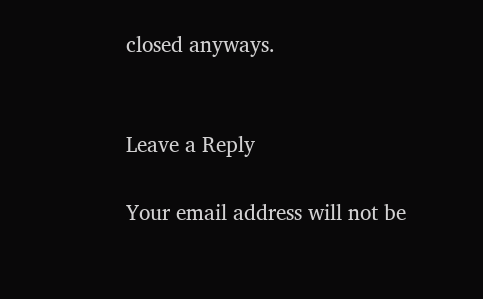closed anyways.


Leave a Reply

Your email address will not be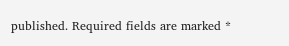published. Required fields are marked *